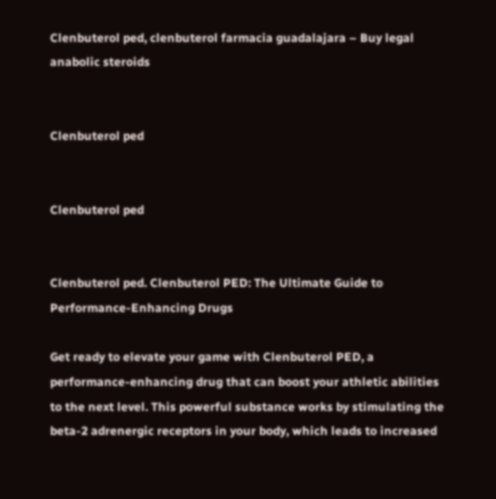Clenbuterol ped, clenbuterol farmacia guadalajara – Buy legal anabolic steroids


Clenbuterol ped


Clenbuterol ped


Clenbuterol ped. Clenbuterol PED: The Ultimate Guide to Performance-Enhancing Drugs

Get ready to elevate your game with Clenbuterol PED, a performance-enhancing drug that can boost your athletic abilities to the next level. This powerful substance works by stimulating the beta-2 adrenergic receptors in your body, which leads to increased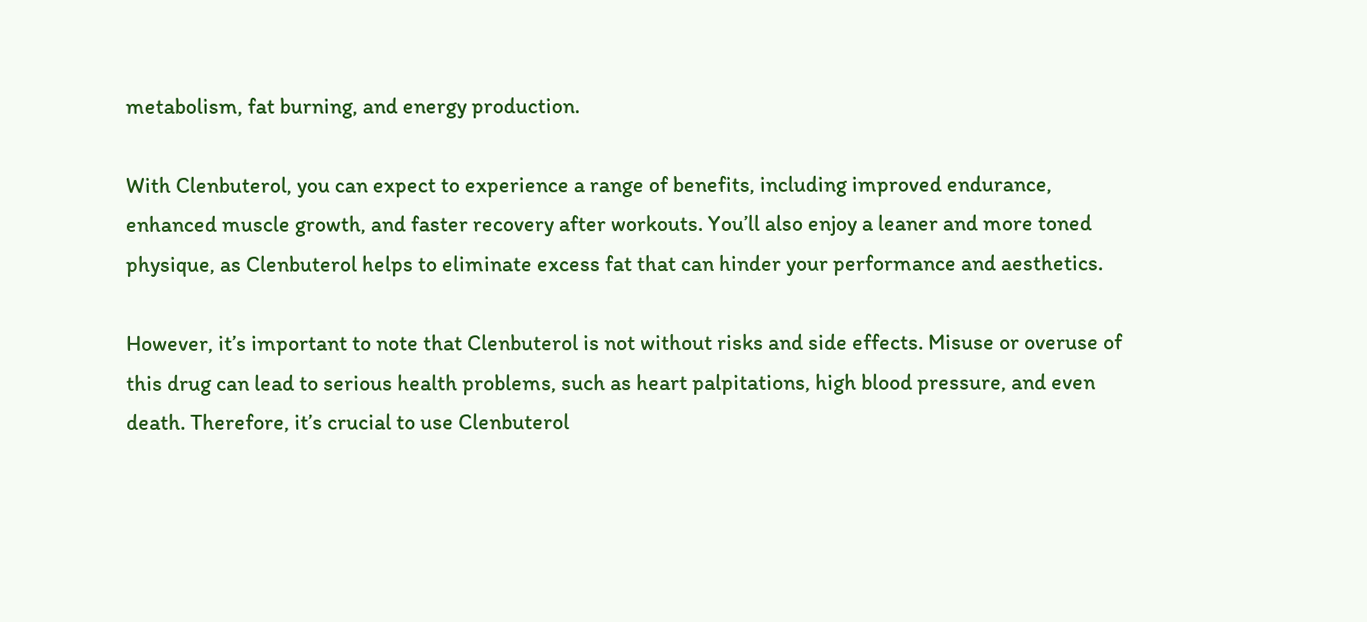metabolism, fat burning, and energy production.

With Clenbuterol, you can expect to experience a range of benefits, including improved endurance, enhanced muscle growth, and faster recovery after workouts. You’ll also enjoy a leaner and more toned physique, as Clenbuterol helps to eliminate excess fat that can hinder your performance and aesthetics.

However, it’s important to note that Clenbuterol is not without risks and side effects. Misuse or overuse of this drug can lead to serious health problems, such as heart palpitations, high blood pressure, and even death. Therefore, it’s crucial to use Clenbuterol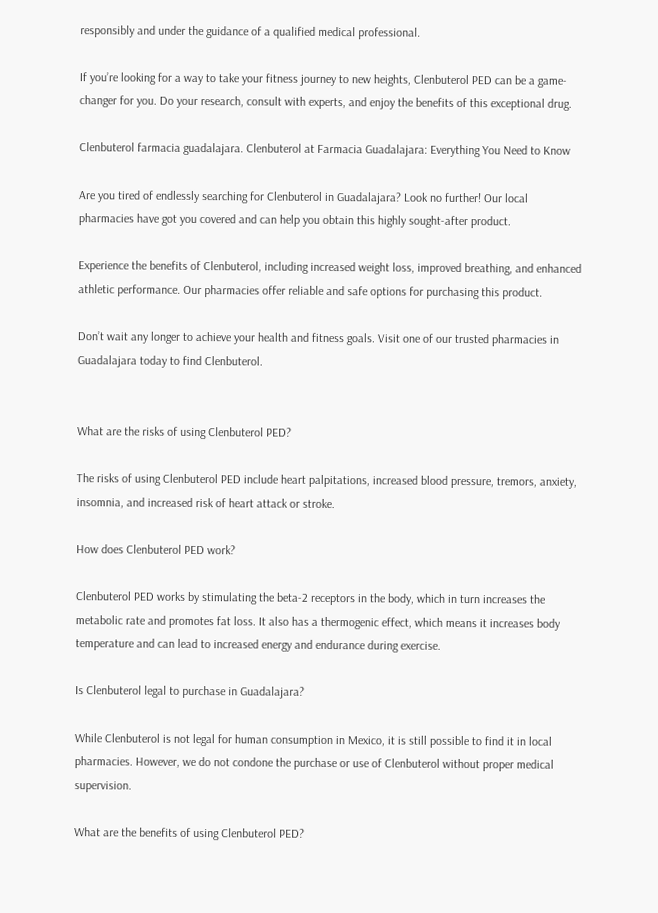responsibly and under the guidance of a qualified medical professional.

If you’re looking for a way to take your fitness journey to new heights, Clenbuterol PED can be a game-changer for you. Do your research, consult with experts, and enjoy the benefits of this exceptional drug.

Clenbuterol farmacia guadalajara. Clenbuterol at Farmacia Guadalajara: Everything You Need to Know

Are you tired of endlessly searching for Clenbuterol in Guadalajara? Look no further! Our local pharmacies have got you covered and can help you obtain this highly sought-after product.

Experience the benefits of Clenbuterol, including increased weight loss, improved breathing, and enhanced athletic performance. Our pharmacies offer reliable and safe options for purchasing this product.

Don’t wait any longer to achieve your health and fitness goals. Visit one of our trusted pharmacies in Guadalajara today to find Clenbuterol.


What are the risks of using Clenbuterol PED?

The risks of using Clenbuterol PED include heart palpitations, increased blood pressure, tremors, anxiety, insomnia, and increased risk of heart attack or stroke.

How does Clenbuterol PED work?

Clenbuterol PED works by stimulating the beta-2 receptors in the body, which in turn increases the metabolic rate and promotes fat loss. It also has a thermogenic effect, which means it increases body temperature and can lead to increased energy and endurance during exercise.

Is Clenbuterol legal to purchase in Guadalajara?

While Clenbuterol is not legal for human consumption in Mexico, it is still possible to find it in local pharmacies. However, we do not condone the purchase or use of Clenbuterol without proper medical supervision.

What are the benefits of using Clenbuterol PED?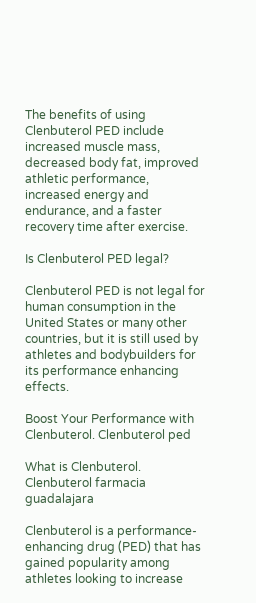The benefits of using Clenbuterol PED include increased muscle mass, decreased body fat, improved athletic performance, increased energy and endurance, and a faster recovery time after exercise.

Is Clenbuterol PED legal?

Clenbuterol PED is not legal for human consumption in the United States or many other countries, but it is still used by athletes and bodybuilders for its performance enhancing effects.

Boost Your Performance with Clenbuterol. Clenbuterol ped

What is Clenbuterol. Clenbuterol farmacia guadalajara

Clenbuterol is a performance-enhancing drug (PED) that has gained popularity among athletes looking to increase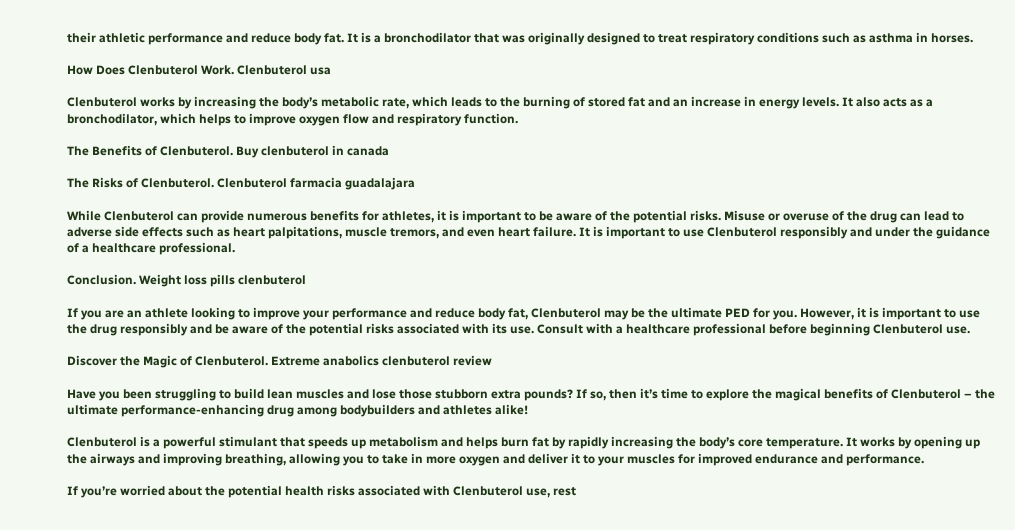their athletic performance and reduce body fat. It is a bronchodilator that was originally designed to treat respiratory conditions such as asthma in horses.

How Does Clenbuterol Work. Clenbuterol usa

Clenbuterol works by increasing the body’s metabolic rate, which leads to the burning of stored fat and an increase in energy levels. It also acts as a bronchodilator, which helps to improve oxygen flow and respiratory function.

The Benefits of Clenbuterol. Buy clenbuterol in canada

The Risks of Clenbuterol. Clenbuterol farmacia guadalajara

While Clenbuterol can provide numerous benefits for athletes, it is important to be aware of the potential risks. Misuse or overuse of the drug can lead to adverse side effects such as heart palpitations, muscle tremors, and even heart failure. It is important to use Clenbuterol responsibly and under the guidance of a healthcare professional.

Conclusion. Weight loss pills clenbuterol

If you are an athlete looking to improve your performance and reduce body fat, Clenbuterol may be the ultimate PED for you. However, it is important to use the drug responsibly and be aware of the potential risks associated with its use. Consult with a healthcare professional before beginning Clenbuterol use.

Discover the Magic of Clenbuterol. Extreme anabolics clenbuterol review

Have you been struggling to build lean muscles and lose those stubborn extra pounds? If so, then it’s time to explore the magical benefits of Clenbuterol – the ultimate performance-enhancing drug among bodybuilders and athletes alike!

Clenbuterol is a powerful stimulant that speeds up metabolism and helps burn fat by rapidly increasing the body’s core temperature. It works by opening up the airways and improving breathing, allowing you to take in more oxygen and deliver it to your muscles for improved endurance and performance.

If you’re worried about the potential health risks associated with Clenbuterol use, rest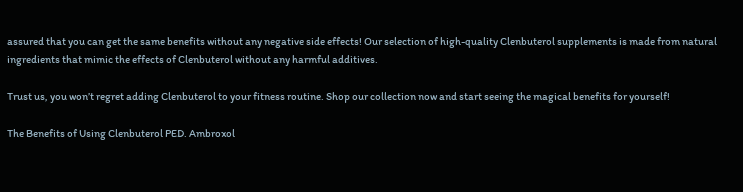assured that you can get the same benefits without any negative side effects! Our selection of high-quality Clenbuterol supplements is made from natural ingredients that mimic the effects of Clenbuterol without any harmful additives.

Trust us, you won’t regret adding Clenbuterol to your fitness routine. Shop our collection now and start seeing the magical benefits for yourself!

The Benefits of Using Clenbuterol PED. Ambroxol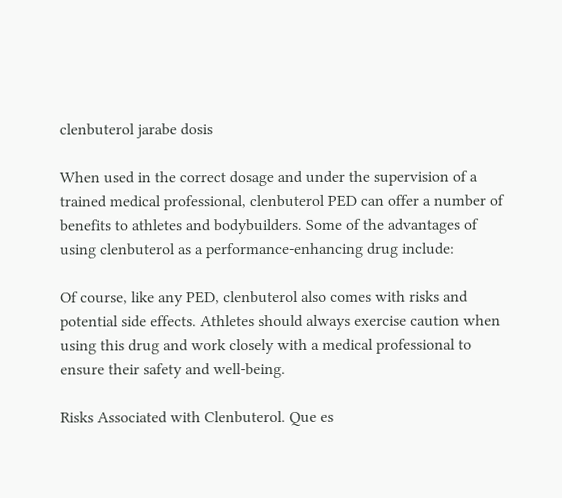clenbuterol jarabe dosis

When used in the correct dosage and under the supervision of a trained medical professional, clenbuterol PED can offer a number of benefits to athletes and bodybuilders. Some of the advantages of using clenbuterol as a performance-enhancing drug include:

Of course, like any PED, clenbuterol also comes with risks and potential side effects. Athletes should always exercise caution when using this drug and work closely with a medical professional to ensure their safety and well-being.

Risks Associated with Clenbuterol. Que es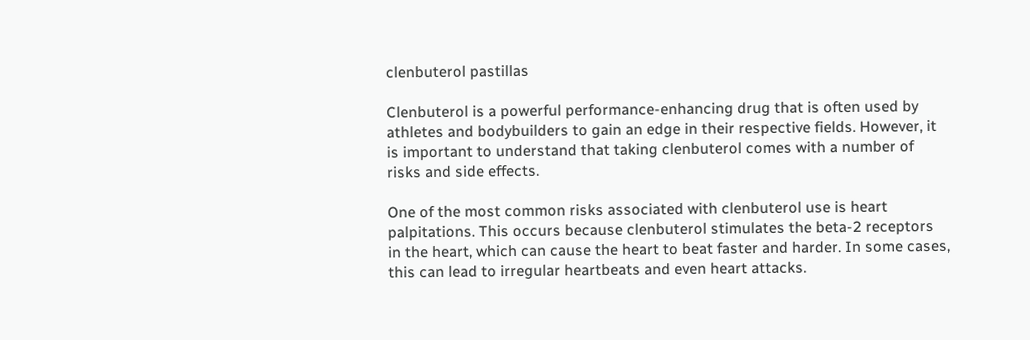clenbuterol pastillas

Clenbuterol is a powerful performance-enhancing drug that is often used by athletes and bodybuilders to gain an edge in their respective fields. However, it is important to understand that taking clenbuterol comes with a number of risks and side effects.

One of the most common risks associated with clenbuterol use is heart palpitations. This occurs because clenbuterol stimulates the beta-2 receptors in the heart, which can cause the heart to beat faster and harder. In some cases, this can lead to irregular heartbeats and even heart attacks.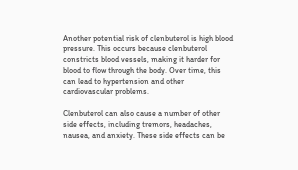Another potential risk of clenbuterol is high blood pressure. This occurs because clenbuterol constricts blood vessels, making it harder for blood to flow through the body. Over time, this can lead to hypertension and other cardiovascular problems.

Clenbuterol can also cause a number of other side effects, including tremors, headaches, nausea, and anxiety. These side effects can be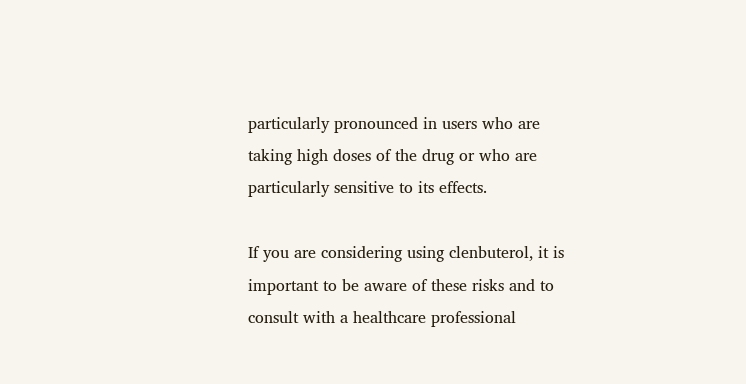particularly pronounced in users who are taking high doses of the drug or who are particularly sensitive to its effects.

If you are considering using clenbuterol, it is important to be aware of these risks and to consult with a healthcare professional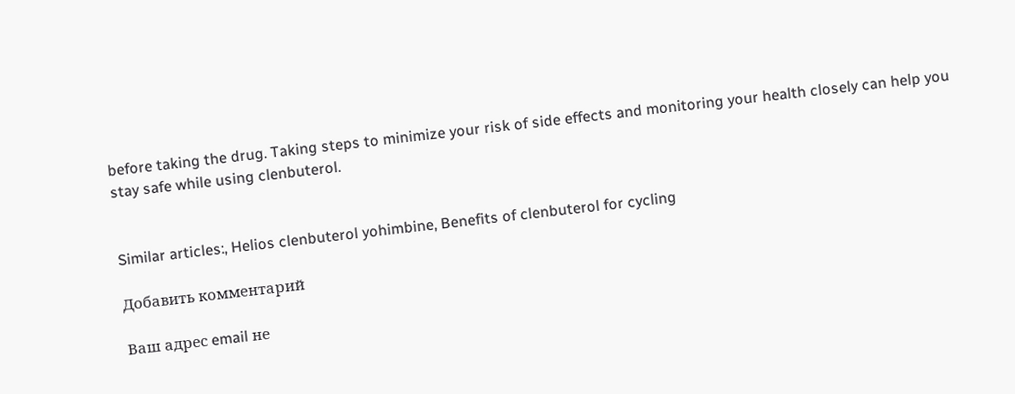before taking the drug. Taking steps to minimize your risk of side effects and monitoring your health closely can help you stay safe while using clenbuterol.


Similar articles:, Helios clenbuterol yohimbine, Benefits of clenbuterol for cycling

Добавить комментарий

Ваш адрес email не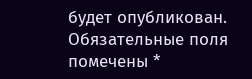будет опубликован. Обязательные поля помечены *